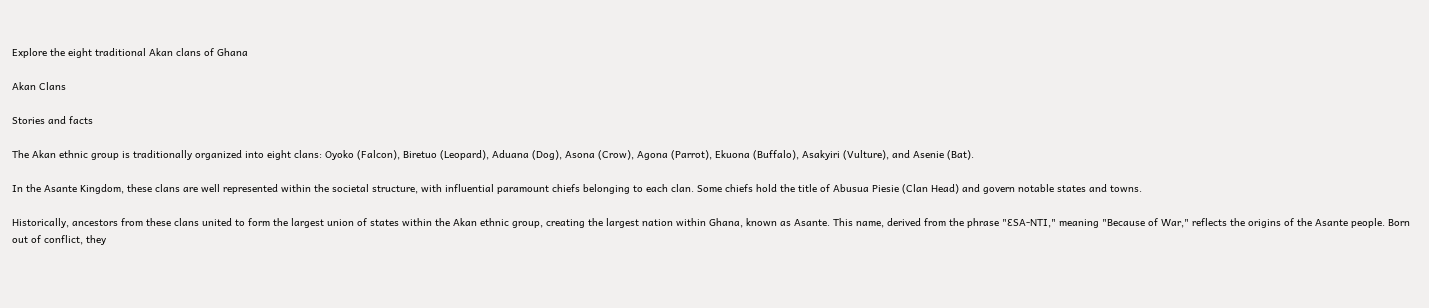Explore the eight traditional Akan clans of Ghana

Akan Clans

Stories and facts

The Akan ethnic group is traditionally organized into eight clans: Oyoko (Falcon), Biretuo (Leopard), Aduana (Dog), Asona (Crow), Agona (Parrot), Ekuona (Buffalo), Asakyiri (Vulture), and Asenie (Bat).

In the Asante Kingdom, these clans are well represented within the societal structure, with influential paramount chiefs belonging to each clan. Some chiefs hold the title of Abusua Piesie (Clan Head) and govern notable states and towns.

Historically, ancestors from these clans united to form the largest union of states within the Akan ethnic group, creating the largest nation within Ghana, known as Asante. This name, derived from the phrase "ƐSA-NTI," meaning "Because of War," reflects the origins of the Asante people. Born out of conflict, they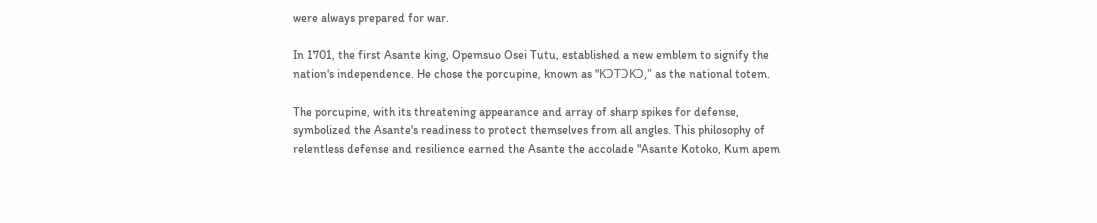were always prepared for war.

In 1701, the first Asante king, Opemsuo Osei Tutu, established a new emblem to signify the nation's independence. He chose the porcupine, known as "KƆTƆKƆ," as the national totem.

The porcupine, with its threatening appearance and array of sharp spikes for defense, symbolized the Asante's readiness to protect themselves from all angles. This philosophy of relentless defense and resilience earned the Asante the accolade "Asante Kotoko, Kum apem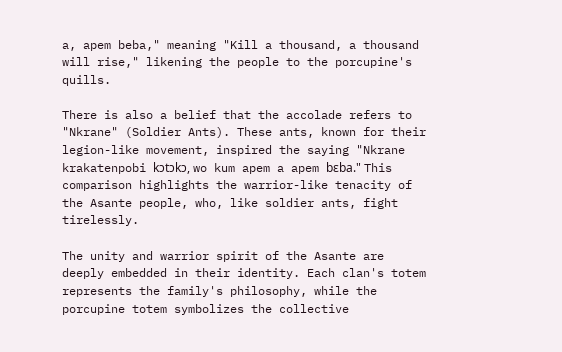a, apem beba," meaning "Kill a thousand, a thousand will rise," likening the people to the porcupine's quills.

There is also a belief that the accolade refers to "Nkrane" (Soldier Ants). These ants, known for their legion-like movement, inspired the saying "Nkrane krakatenpobi kɔtɔkɔ, wo kum apem a apem bɛba." This comparison highlights the warrior-like tenacity of the Asante people, who, like soldier ants, fight tirelessly.

The unity and warrior spirit of the Asante are deeply embedded in their identity. Each clan's totem represents the family's philosophy, while the porcupine totem symbolizes the collective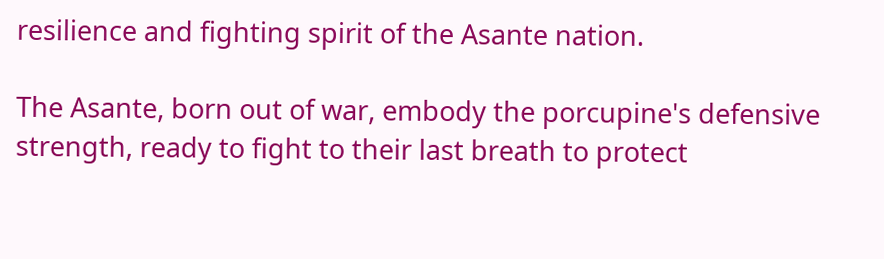resilience and fighting spirit of the Asante nation.

The Asante, born out of war, embody the porcupine's defensive strength, ready to fight to their last breath to protect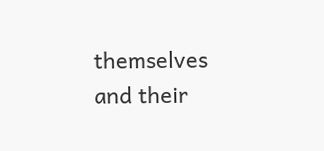themselves and their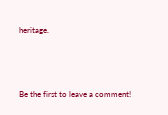heritage.



Be the first to leave a comment!